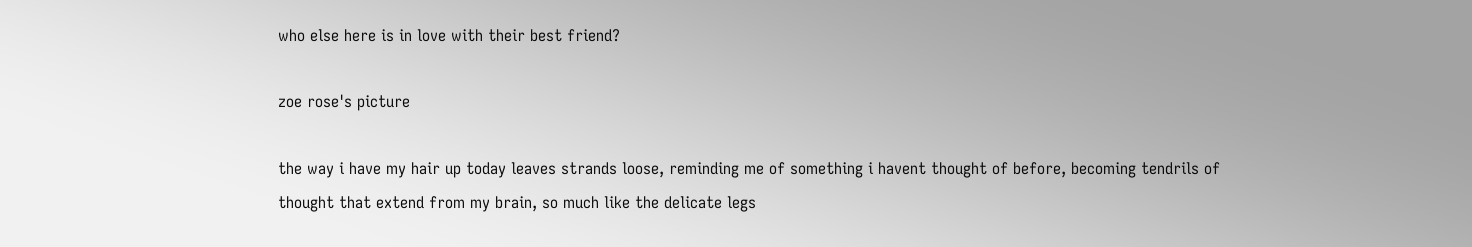who else here is in love with their best friend?

zoe rose's picture

the way i have my hair up today leaves strands loose, reminding me of something i havent thought of before, becoming tendrils of thought that extend from my brain, so much like the delicate legs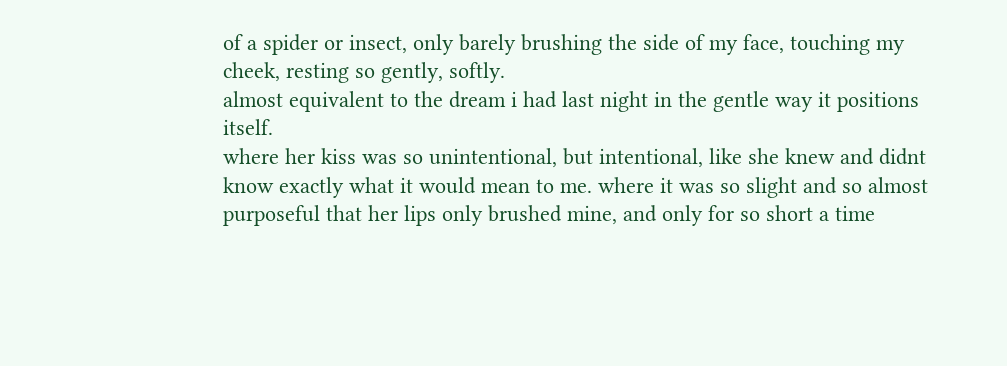of a spider or insect, only barely brushing the side of my face, touching my cheek, resting so gently, softly.
almost equivalent to the dream i had last night in the gentle way it positions itself.
where her kiss was so unintentional, but intentional, like she knew and didnt know exactly what it would mean to me. where it was so slight and so almost purposeful that her lips only brushed mine, and only for so short a time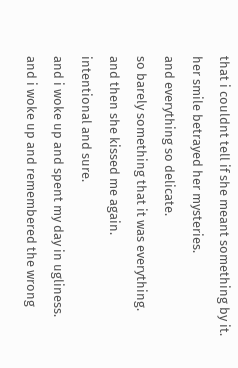that i couldnt tell if she meant something by it.
her smile betrayed her mysteries.
and everything so delicate.
so barely something that it was everything.
and then she kissed me again.
intentional and sure.
and i woke up and spent my day in ugliness.
and i woke up and remembered the wrong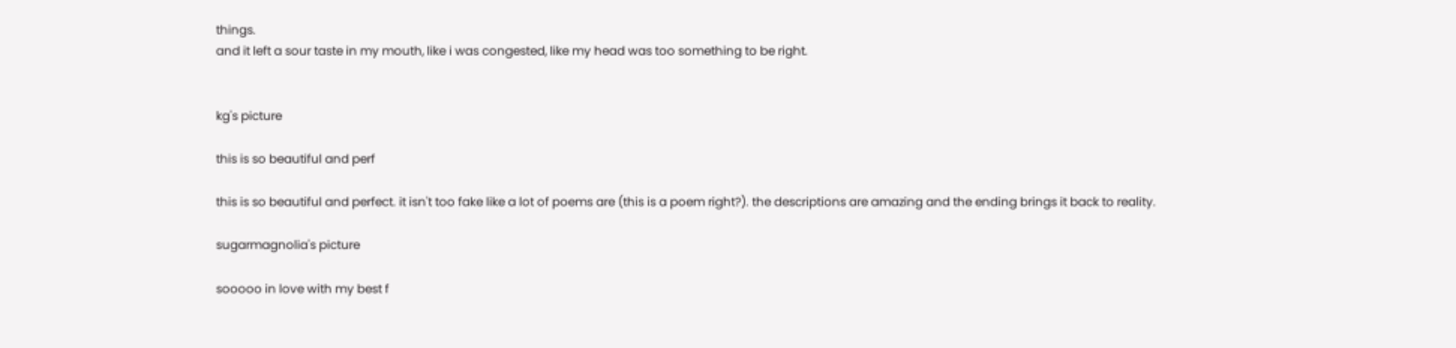things.
and it left a sour taste in my mouth, like i was congested, like my head was too something to be right.


kg's picture

this is so beautiful and perf

this is so beautiful and perfect. it isn't too fake like a lot of poems are (this is a poem right?). the descriptions are amazing and the ending brings it back to reality.

sugarmagnolia's picture

sooooo in love with my best f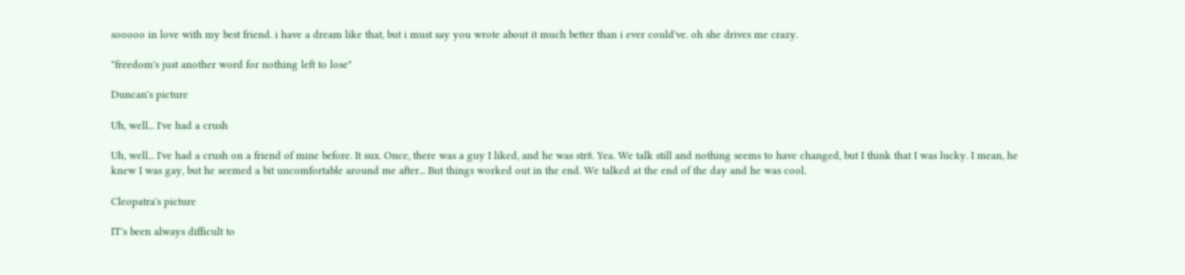sooooo in love with my best friend. i have a dream like that, but i must say you wrote about it much better than i ever could've. oh she drives me crazy.

"freedom's just another word for nothing left to lose"

Duncan's picture

Uh, well... I've had a crush

Uh, well... I've had a crush on a friend of mine before. It sux. Once, there was a guy I liked, and he was str8. Yea. We talk still and nothing seems to have changed, but I think that I was lucky. I mean, he knew I was gay, but he seemed a bit uncomfortable around me after... But things worked out in the end. We talked at the end of the day and he was cool.

Cleopatra's picture

IT's been always difficult to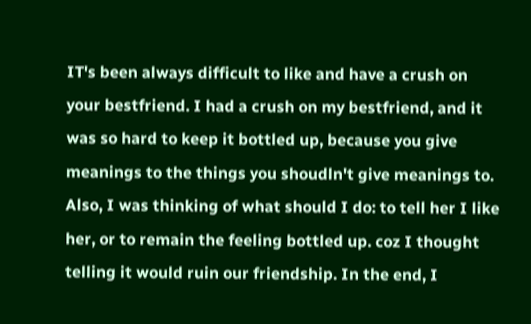IT's been always difficult to like and have a crush on your bestfriend. I had a crush on my bestfriend, and it was so hard to keep it bottled up, because you give meanings to the things you shoudln't give meanings to. Also, I was thinking of what should I do: to tell her I like her, or to remain the feeling bottled up. coz I thought telling it would ruin our friendship. In the end, I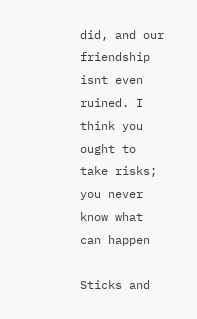did, and our friendship isnt even ruined. I think you ought to take risks; you never know what can happen

Sticks and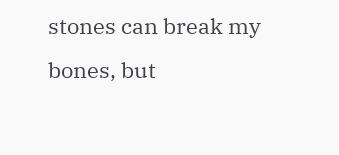stones can break my bones, but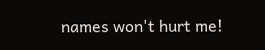names won't hurt me!